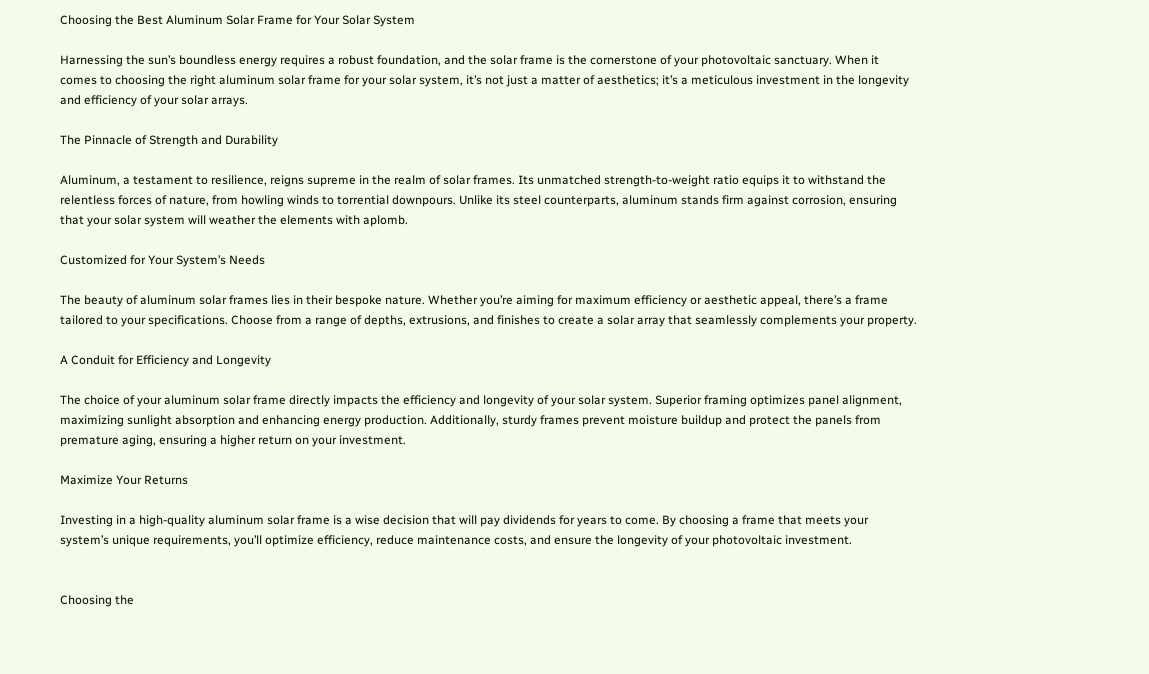Choosing the Best Aluminum Solar Frame for Your Solar System

Harnessing the sun’s boundless energy requires a robust foundation, and the solar frame is the cornerstone of your photovoltaic sanctuary. When it comes to choosing the right aluminum solar frame for your solar system, it’s not just a matter of aesthetics; it’s a meticulous investment in the longevity and efficiency of your solar arrays.

The Pinnacle of Strength and Durability

Aluminum, a testament to resilience, reigns supreme in the realm of solar frames. Its unmatched strength-to-weight ratio equips it to withstand the relentless forces of nature, from howling winds to torrential downpours. Unlike its steel counterparts, aluminum stands firm against corrosion, ensuring that your solar system will weather the elements with aplomb.

Customized for Your System’s Needs

The beauty of aluminum solar frames lies in their bespoke nature. Whether you’re aiming for maximum efficiency or aesthetic appeal, there’s a frame tailored to your specifications. Choose from a range of depths, extrusions, and finishes to create a solar array that seamlessly complements your property.

A Conduit for Efficiency and Longevity

The choice of your aluminum solar frame directly impacts the efficiency and longevity of your solar system. Superior framing optimizes panel alignment, maximizing sunlight absorption and enhancing energy production. Additionally, sturdy frames prevent moisture buildup and protect the panels from premature aging, ensuring a higher return on your investment.

Maximize Your Returns

Investing in a high-quality aluminum solar frame is a wise decision that will pay dividends for years to come. By choosing a frame that meets your system’s unique requirements, you’ll optimize efficiency, reduce maintenance costs, and ensure the longevity of your photovoltaic investment.


Choosing the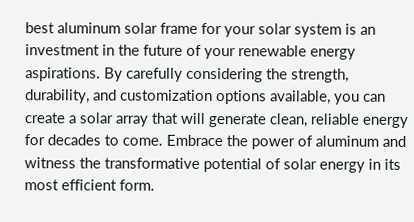best aluminum solar frame for your solar system is an investment in the future of your renewable energy aspirations. By carefully considering the strength, durability, and customization options available, you can create a solar array that will generate clean, reliable energy for decades to come. Embrace the power of aluminum and witness the transformative potential of solar energy in its most efficient form.